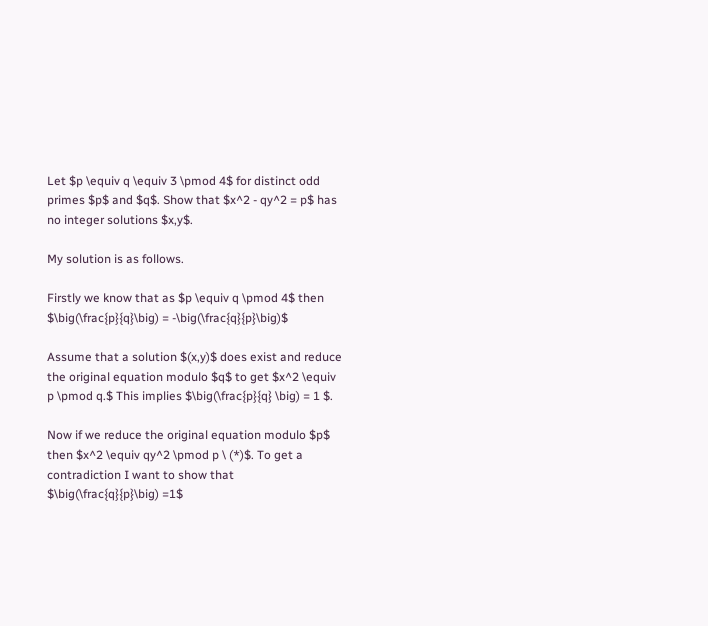Let $p \equiv q \equiv 3 \pmod 4$ for distinct odd primes $p$ and $q$. Show that $x^2 - qy^2 = p$ has no integer solutions $x,y$.

My solution is as follows.

Firstly we know that as $p \equiv q \pmod 4$ then $\big(\frac{p}{q}\big) = -\big(\frac{q}{p}\big)$

Assume that a solution $(x,y)$ does exist and reduce the original equation modulo $q$ to get $x^2 \equiv p \pmod q.$ This implies $\big(\frac{p}{q} \big) = 1 $.

Now if we reduce the original equation modulo $p$ then $x^2 \equiv qy^2 \pmod p \ (*)$. To get a contradiction I want to show that $\big(\frac{q}{p}\big) =1$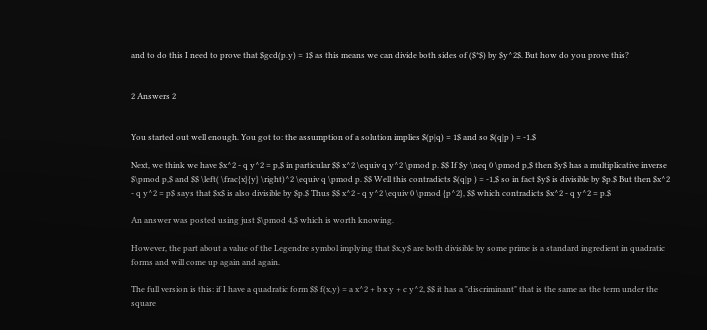and to do this I need to prove that $gcd(p.y) = 1$ as this means we can divide both sides of ($*$) by $y^2$. But how do you prove this?


2 Answers 2


You started out well enough. You got to: the assumption of a solution implies $(p|q) = 1$ and so $(q|p ) = -1.$

Next, we think we have $x^2 - q y^2 = p,$ in particular $$ x^2 \equiv q y^2 \pmod p. $$ If $y \neq 0 \pmod p,$ then $y$ has a multiplicative inverse $\pmod p,$ and $$ \left( \frac{x}{y} \right)^2 \equiv q \pmod p. $$ Well this contradicts $(q|p ) = -1,$ so in fact $y$ is divisible by $p.$ But then $x^2 - q y^2 = p$ says that $x$ is also divisible by $p.$ Thus $$ x^2 - q y^2 \equiv 0 \pmod {p^2}, $$ which contradicts $x^2 - q y^2 = p.$

An answer was posted using just $\pmod 4,$ which is worth knowing.

However, the part about a value of the Legendre symbol implying that $x,y$ are both divisible by some prime is a standard ingredient in quadratic forms and will come up again and again.

The full version is this: if I have a quadratic form $$ f(x,y) = a x^2 + b x y + c y^2, $$ it has a "discriminant" that is the same as the term under the square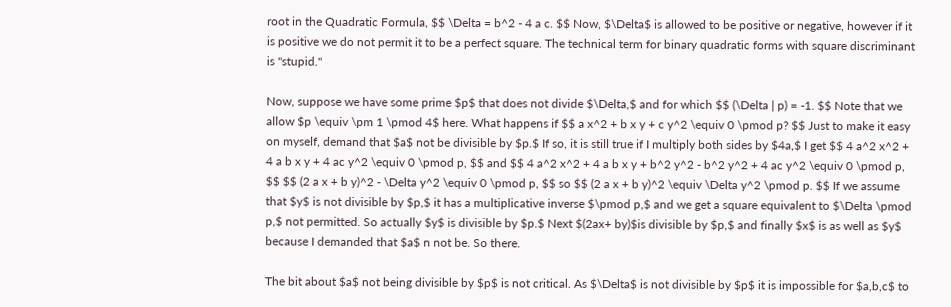root in the Quadratic Formula, $$ \Delta = b^2 - 4 a c. $$ Now, $\Delta$ is allowed to be positive or negative, however if it is positive we do not permit it to be a perfect square. The technical term for binary quadratic forms with square discriminant is "stupid."

Now, suppose we have some prime $p$ that does not divide $\Delta,$ and for which $$ (\Delta | p) = -1. $$ Note that we allow $p \equiv \pm 1 \pmod 4$ here. What happens if $$ a x^2 + b x y + c y^2 \equiv 0 \pmod p? $$ Just to make it easy on myself, demand that $a$ not be divisible by $p.$ If so, it is still true if I multiply both sides by $4a,$ I get $$ 4 a^2 x^2 + 4 a b x y + 4 ac y^2 \equiv 0 \pmod p, $$ and $$ 4 a^2 x^2 + 4 a b x y + b^2 y^2 - b^2 y^2 + 4 ac y^2 \equiv 0 \pmod p, $$ $$ (2 a x + b y)^2 - \Delta y^2 \equiv 0 \pmod p, $$ so $$ (2 a x + b y)^2 \equiv \Delta y^2 \pmod p. $$ If we assume that $y$ is not divisible by $p,$ it has a multiplicative inverse $\pmod p,$ and we get a square equivalent to $\Delta \pmod p,$ not permitted. So actually $y$ is divisible by $p.$ Next $(2ax+ by)$is divisible by $p,$ and finally $x$ is as well as $y$ because I demanded that $a$ n not be. So there.

The bit about $a$ not being divisible by $p$ is not critical. As $\Delta$ is not divisible by $p$ it is impossible for $a,b,c$ to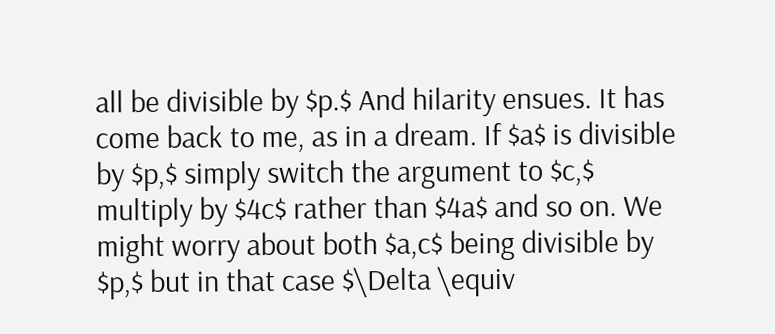all be divisible by $p.$ And hilarity ensues. It has come back to me, as in a dream. If $a$ is divisible by $p,$ simply switch the argument to $c,$ multiply by $4c$ rather than $4a$ and so on. We might worry about both $a,c$ being divisible by $p,$ but in that case $\Delta \equiv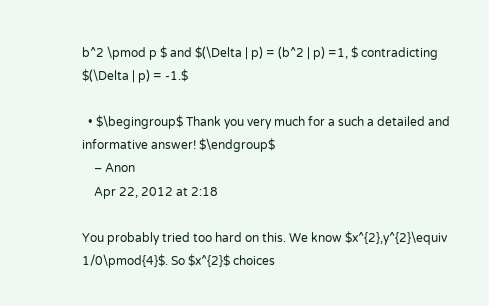b^2 \pmod p $ and $(\Delta | p) = (b^2 | p) =1, $ contradicting $(\Delta | p) = -1.$

  • $\begingroup$ Thank you very much for a such a detailed and informative answer! $\endgroup$
    – Anon
    Apr 22, 2012 at 2:18

You probably tried too hard on this. We know $x^{2},y^{2}\equiv 1/0\pmod{4}$. So $x^{2}$ choices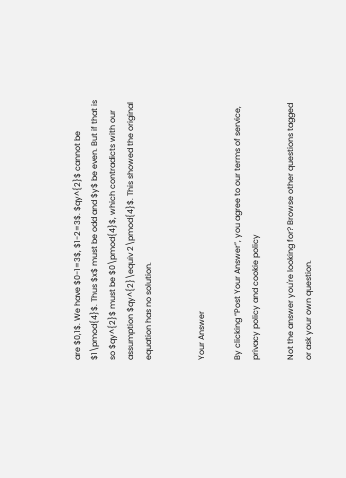are $0,1$. We have $0-1=3$, $1-2=3$. $qy^{2}$ cannot be $1\pmod{4}$. Thus $x$ must be odd and $y$ be even. But if that is so $qy^{2}$ must be $0\pmod{4}$, which contradicts with our assumption $qy^{2}\equiv 2\pmod{4}$. This showed the original equation has no solution.


Your Answer

By clicking “Post Your Answer”, you agree to our terms of service, privacy policy and cookie policy

Not the answer you're looking for? Browse other questions tagged or ask your own question.